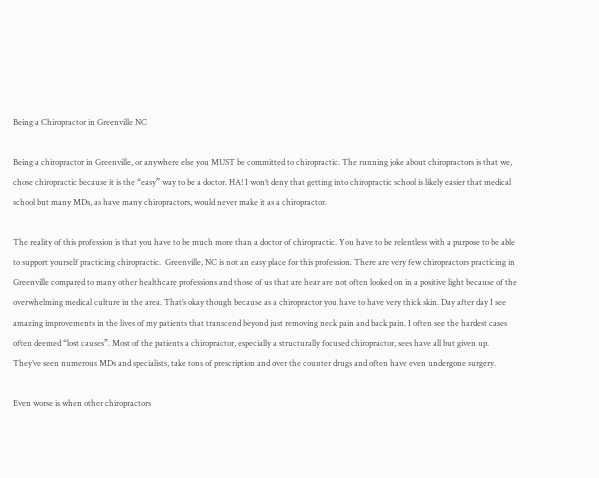Being a Chiropractor in Greenville NC

Being a chiropractor in Greenville, or anywhere else you MUST be committed to chiropractic. The running joke about chiropractors is that we, chose chiropractic because it is the “easy” way to be a doctor. HA! I won’t deny that getting into chiropractic school is likely easier that medical school but many MDs, as have many chiropractors, would never make it as a chiropractor.

The reality of this profession is that you have to be much more than a doctor of chiropractic. You have to be relentless with a purpose to be able to support yourself practicing chiropractic.  Greenville, NC is not an easy place for this profession. There are very few chiropractors practicing in Greenville compared to many other healthcare professions and those of us that are hear are not often looked on in a positive light because of the overwhelming medical culture in the area. That’s okay though because as a chiropractor you have to have very thick skin. Day after day I see amazing improvements in the lives of my patients that transcend beyond just removing neck pain and back pain. I often see the hardest cases often deemed “lost causes”. Most of the patients a chiropractor, especially a structurally focused chiropractor, sees have all but given up.  They’ve seen numerous MDs and specialists, take tons of prescription and over the counter drugs and often have even undergone surgery.

Even worse is when other chiropractors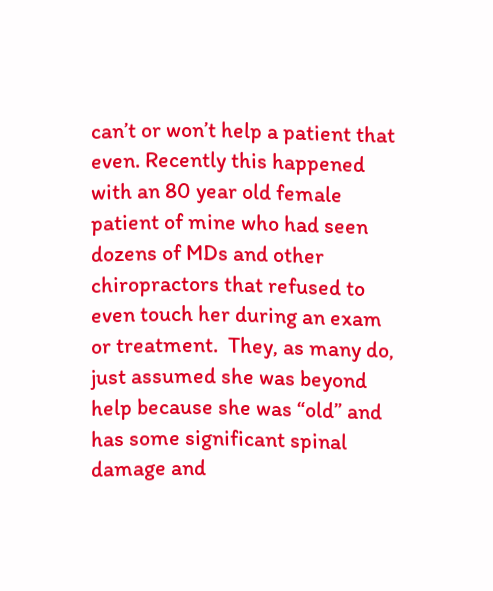can’t or won’t help a patient that even. Recently this happened with an 80 year old female patient of mine who had seen dozens of MDs and other chiropractors that refused to even touch her during an exam or treatment.  They, as many do, just assumed she was beyond help because she was “old” and has some significant spinal damage and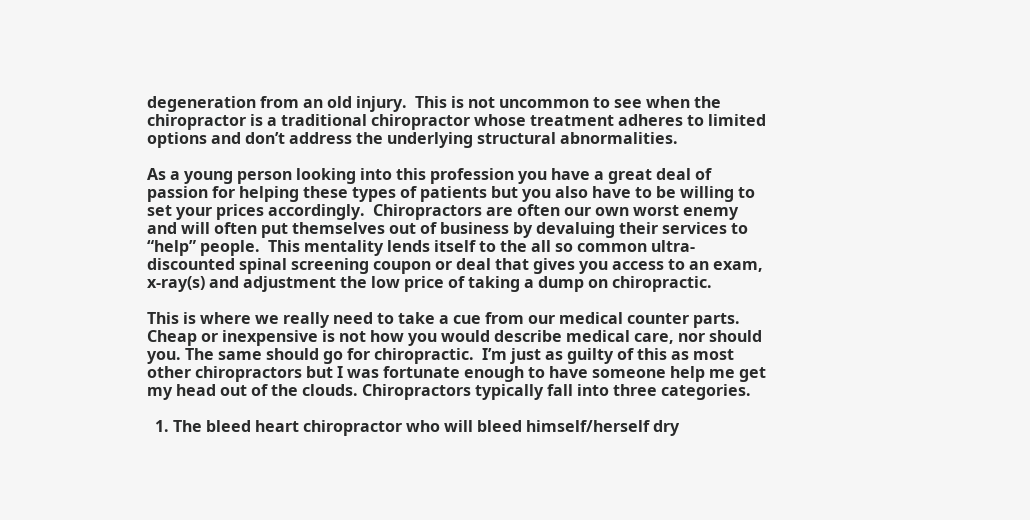degeneration from an old injury.  This is not uncommon to see when the chiropractor is a traditional chiropractor whose treatment adheres to limited options and don’t address the underlying structural abnormalities.

As a young person looking into this profession you have a great deal of passion for helping these types of patients but you also have to be willing to set your prices accordingly.  Chiropractors are often our own worst enemy and will often put themselves out of business by devaluing their services to “help” people.  This mentality lends itself to the all so common ultra-discounted spinal screening coupon or deal that gives you access to an exam, x-ray(s) and adjustment the low price of taking a dump on chiropractic.

This is where we really need to take a cue from our medical counter parts.  Cheap or inexpensive is not how you would describe medical care, nor should you. The same should go for chiropractic.  I’m just as guilty of this as most other chiropractors but I was fortunate enough to have someone help me get my head out of the clouds. Chiropractors typically fall into three categories.

  1. The bleed heart chiropractor who will bleed himself/herself dry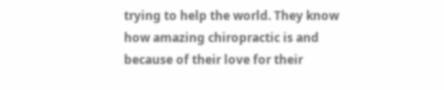trying to help the world. They know how amazing chiropractic is and because of their love for their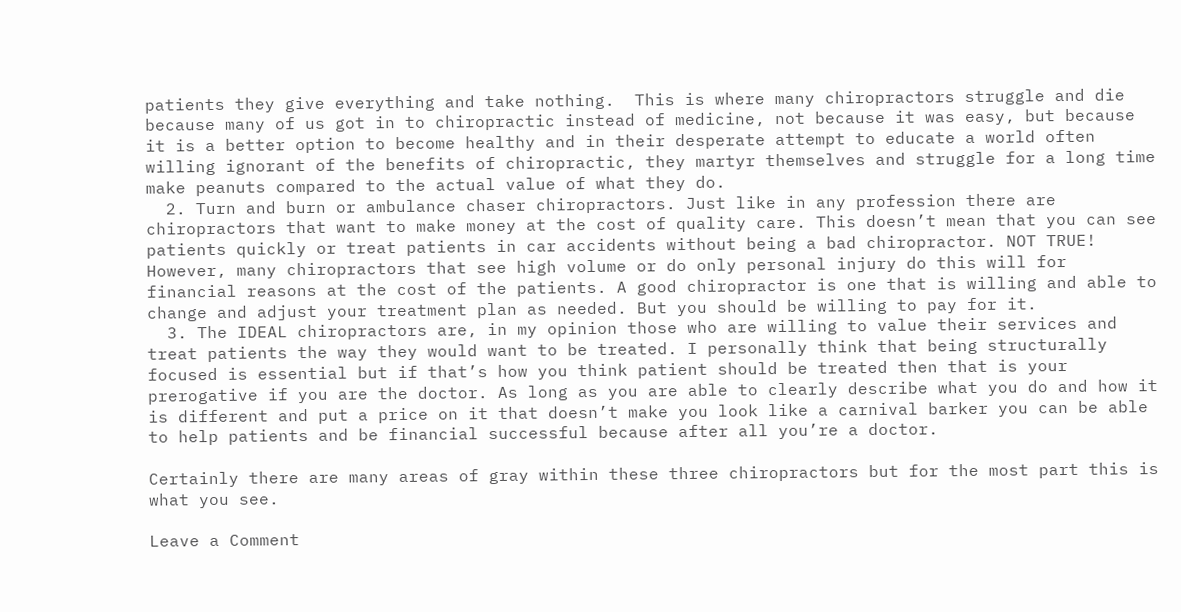patients they give everything and take nothing.  This is where many chiropractors struggle and die because many of us got in to chiropractic instead of medicine, not because it was easy, but because it is a better option to become healthy and in their desperate attempt to educate a world often willing ignorant of the benefits of chiropractic, they martyr themselves and struggle for a long time make peanuts compared to the actual value of what they do.
  2. Turn and burn or ambulance chaser chiropractors. Just like in any profession there are chiropractors that want to make money at the cost of quality care. This doesn’t mean that you can see patients quickly or treat patients in car accidents without being a bad chiropractor. NOT TRUE! However, many chiropractors that see high volume or do only personal injury do this will for financial reasons at the cost of the patients. A good chiropractor is one that is willing and able to change and adjust your treatment plan as needed. But you should be willing to pay for it.
  3. The IDEAL chiropractors are, in my opinion those who are willing to value their services and treat patients the way they would want to be treated. I personally think that being structurally focused is essential but if that’s how you think patient should be treated then that is your prerogative if you are the doctor. As long as you are able to clearly describe what you do and how it is different and put a price on it that doesn’t make you look like a carnival barker you can be able to help patients and be financial successful because after all you’re a doctor.

Certainly there are many areas of gray within these three chiropractors but for the most part this is what you see.

Leave a Comment